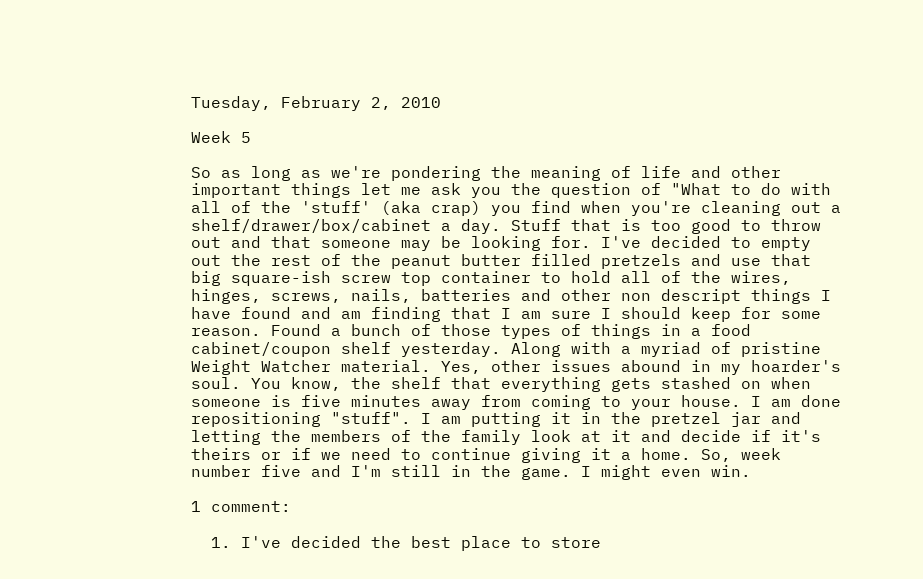Tuesday, February 2, 2010

Week 5

So as long as we're pondering the meaning of life and other important things let me ask you the question of "What to do with all of the 'stuff' (aka crap) you find when you're cleaning out a shelf/drawer/box/cabinet a day. Stuff that is too good to throw out and that someone may be looking for. I've decided to empty out the rest of the peanut butter filled pretzels and use that big square-ish screw top container to hold all of the wires, hinges, screws, nails, batteries and other non descript things I have found and am finding that I am sure I should keep for some reason. Found a bunch of those types of things in a food cabinet/coupon shelf yesterday. Along with a myriad of pristine Weight Watcher material. Yes, other issues abound in my hoarder's soul. You know, the shelf that everything gets stashed on when someone is five minutes away from coming to your house. I am done repositioning "stuff". I am putting it in the pretzel jar and letting the members of the family look at it and decide if it's theirs or if we need to continue giving it a home. So, week number five and I'm still in the game. I might even win.

1 comment:

  1. I've decided the best place to store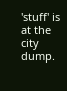'stuff' is at the city dump.